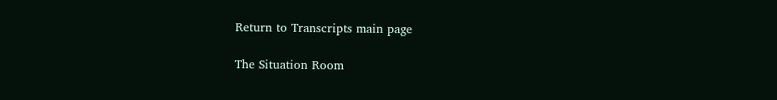Return to Transcripts main page

The Situation Room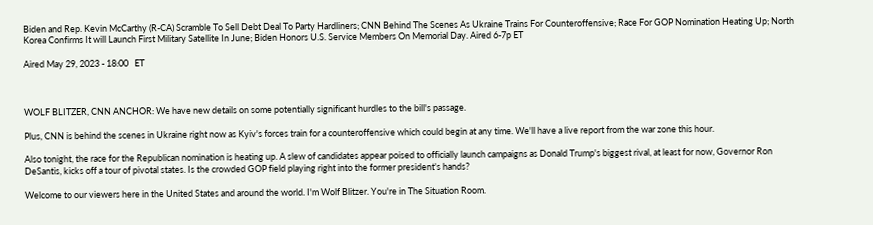Biden and Rep. Kevin McCarthy (R-CA) Scramble To Sell Debt Deal To Party Hardliners; CNN Behind The Scenes As Ukraine Trains For Counteroffensive; Race For GOP Nomination Heating Up; North Korea Confirms It will Launch First Military Satellite In June; Biden Honors U.S. Service Members On Memorial Day. Aired 6-7p ET

Aired May 29, 2023 - 18:00   ET



WOLF BLITZER, CNN ANCHOR: We have new details on some potentially significant hurdles to the bill's passage.

Plus, CNN is behind the scenes in Ukraine right now as Kyiv's forces train for a counteroffensive which could begin at any time. We'll have a live report from the war zone this hour.

Also tonight, the race for the Republican nomination is heating up. A slew of candidates appear poised to officially launch campaigns as Donald Trump's biggest rival, at least for now, Governor Ron DeSantis, kicks off a tour of pivotal states. Is the crowded GOP field playing right into the former president's hands?

Welcome to our viewers here in the United States and around the world. I'm Wolf Blitzer. You're in The Situation Room.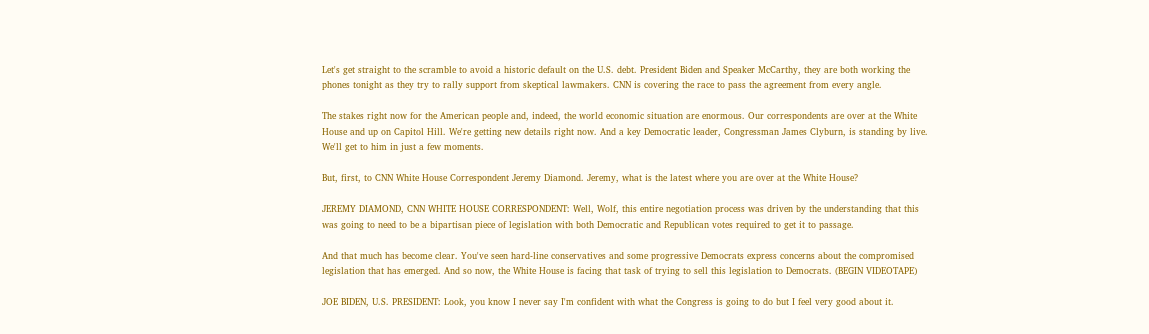Let's get straight to the scramble to avoid a historic default on the U.S. debt. President Biden and Speaker McCarthy, they are both working the phones tonight as they try to rally support from skeptical lawmakers. CNN is covering the race to pass the agreement from every angle.

The stakes right now for the American people and, indeed, the world economic situation are enormous. Our correspondents are over at the White House and up on Capitol Hill. We're getting new details right now. And a key Democratic leader, Congressman James Clyburn, is standing by live. We'll get to him in just a few moments.

But, first, to CNN White House Correspondent Jeremy Diamond. Jeremy, what is the latest where you are over at the White House?

JEREMY DIAMOND, CNN WHITE HOUSE CORRESPONDENT: Well, Wolf, this entire negotiation process was driven by the understanding that this was going to need to be a bipartisan piece of legislation with both Democratic and Republican votes required to get it to passage.

And that much has become clear. You've seen hard-line conservatives and some progressive Democrats express concerns about the compromised legislation that has emerged. And so now, the White House is facing that task of trying to sell this legislation to Democrats. (BEGIN VIDEOTAPE)

JOE BIDEN, U.S. PRESIDENT: Look, you know I never say I'm confident with what the Congress is going to do but I feel very good about it.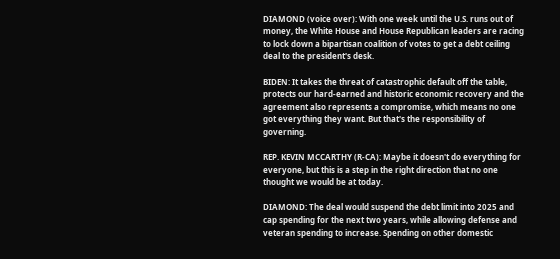DIAMOND (voice over): With one week until the U.S. runs out of money, the White House and House Republican leaders are racing to lock down a bipartisan coalition of votes to get a debt ceiling deal to the president's desk.

BIDEN: It takes the threat of catastrophic default off the table, protects our hard-earned and historic economic recovery and the agreement also represents a compromise, which means no one got everything they want. But that's the responsibility of governing.

REP. KEVIN MCCARTHY (R-CA): Maybe it doesn't do everything for everyone, but this is a step in the right direction that no one thought we would be at today.

DIAMOND: The deal would suspend the debt limit into 2025 and cap spending for the next two years, while allowing defense and veteran spending to increase. Spending on other domestic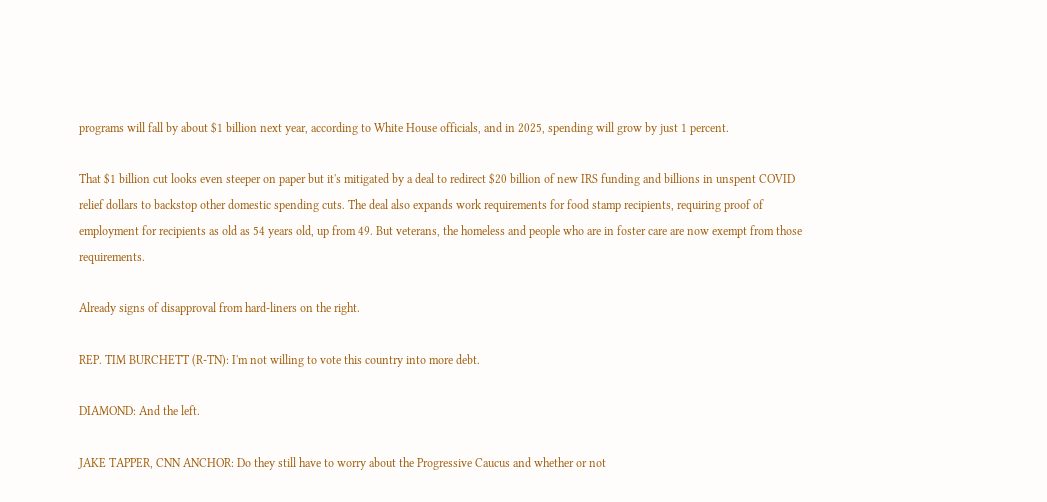programs will fall by about $1 billion next year, according to White House officials, and in 2025, spending will grow by just 1 percent.

That $1 billion cut looks even steeper on paper but it's mitigated by a deal to redirect $20 billion of new IRS funding and billions in unspent COVID relief dollars to backstop other domestic spending cuts. The deal also expands work requirements for food stamp recipients, requiring proof of employment for recipients as old as 54 years old, up from 49. But veterans, the homeless and people who are in foster care are now exempt from those requirements.

Already signs of disapproval from hard-liners on the right.

REP. TIM BURCHETT (R-TN): I'm not willing to vote this country into more debt.

DIAMOND: And the left.

JAKE TAPPER, CNN ANCHOR: Do they still have to worry about the Progressive Caucus and whether or not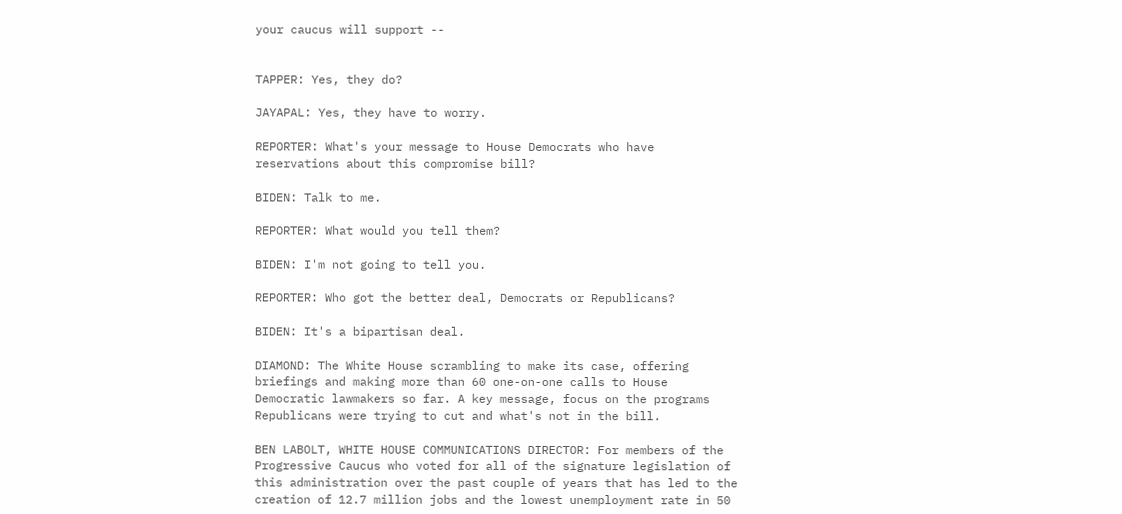your caucus will support --


TAPPER: Yes, they do?

JAYAPAL: Yes, they have to worry.

REPORTER: What's your message to House Democrats who have reservations about this compromise bill?

BIDEN: Talk to me.

REPORTER: What would you tell them?

BIDEN: I'm not going to tell you.

REPORTER: Who got the better deal, Democrats or Republicans?

BIDEN: It's a bipartisan deal.

DIAMOND: The White House scrambling to make its case, offering briefings and making more than 60 one-on-one calls to House Democratic lawmakers so far. A key message, focus on the programs Republicans were trying to cut and what's not in the bill.

BEN LABOLT, WHITE HOUSE COMMUNICATIONS DIRECTOR: For members of the Progressive Caucus who voted for all of the signature legislation of this administration over the past couple of years that has led to the creation of 12.7 million jobs and the lowest unemployment rate in 50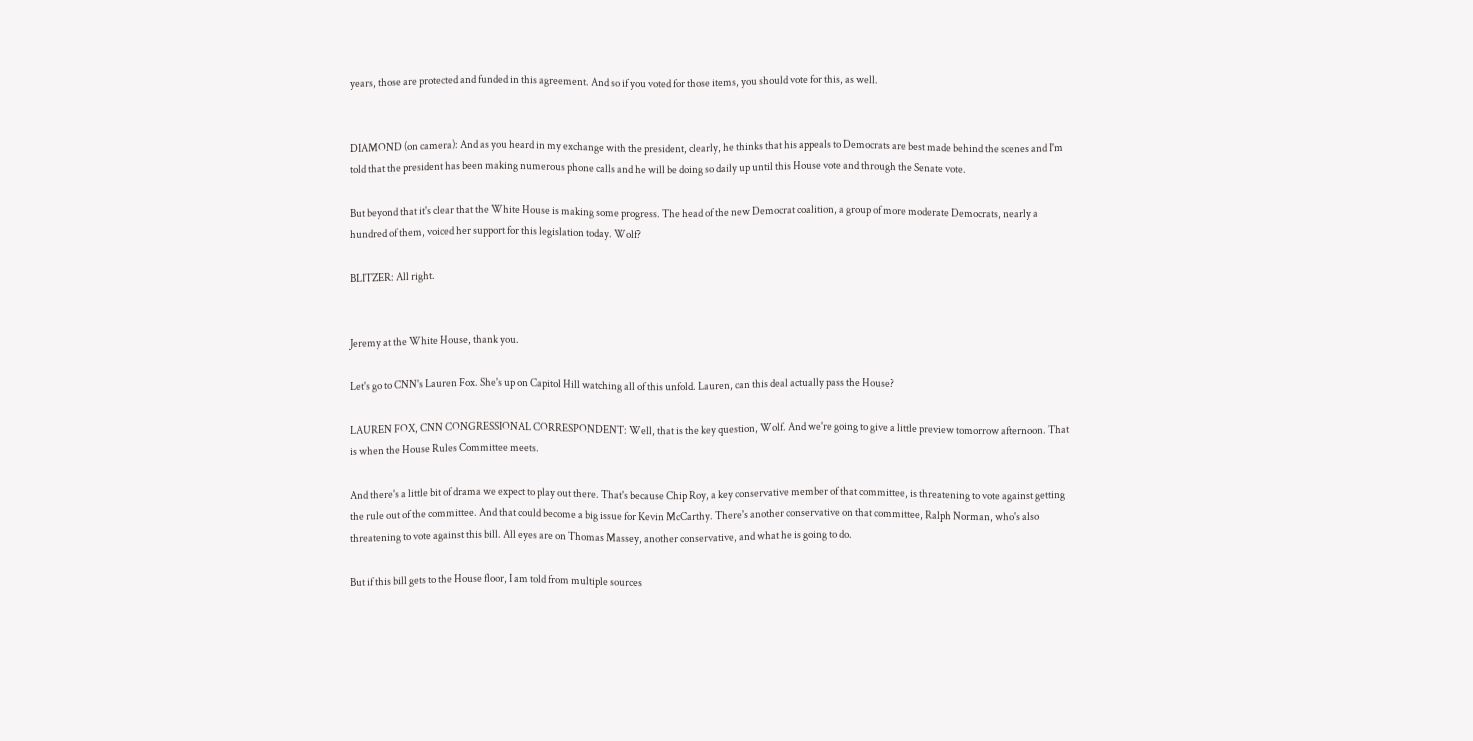years, those are protected and funded in this agreement. And so if you voted for those items, you should vote for this, as well.


DIAMOND (on camera): And as you heard in my exchange with the president, clearly, he thinks that his appeals to Democrats are best made behind the scenes and I'm told that the president has been making numerous phone calls and he will be doing so daily up until this House vote and through the Senate vote.

But beyond that it's clear that the White House is making some progress. The head of the new Democrat coalition, a group of more moderate Democrats, nearly a hundred of them, voiced her support for this legislation today. Wolf?

BLITZER: All right.


Jeremy at the White House, thank you.

Let's go to CNN's Lauren Fox. She's up on Capitol Hill watching all of this unfold. Lauren, can this deal actually pass the House?

LAUREN FOX, CNN CONGRESSIONAL CORRESPONDENT: Well, that is the key question, Wolf. And we're going to give a little preview tomorrow afternoon. That is when the House Rules Committee meets.

And there's a little bit of drama we expect to play out there. That's because Chip Roy, a key conservative member of that committee, is threatening to vote against getting the rule out of the committee. And that could become a big issue for Kevin McCarthy. There's another conservative on that committee, Ralph Norman, who's also threatening to vote against this bill. All eyes are on Thomas Massey, another conservative, and what he is going to do.

But if this bill gets to the House floor, I am told from multiple sources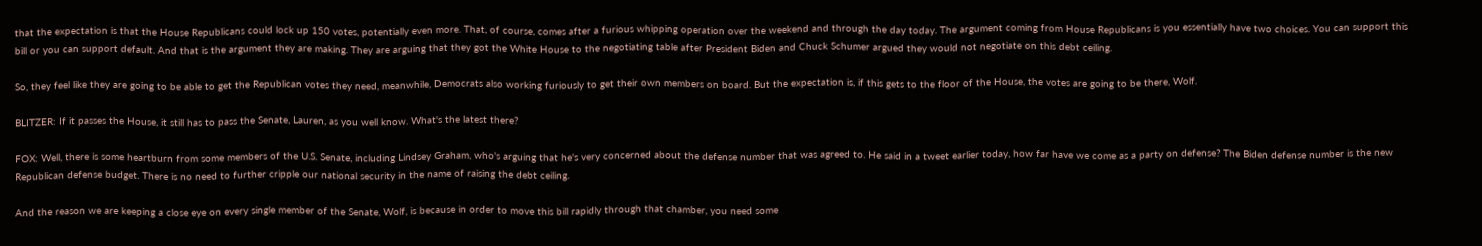that the expectation is that the House Republicans could lock up 150 votes, potentially even more. That, of course, comes after a furious whipping operation over the weekend and through the day today. The argument coming from House Republicans is you essentially have two choices. You can support this bill or you can support default. And that is the argument they are making. They are arguing that they got the White House to the negotiating table after President Biden and Chuck Schumer argued they would not negotiate on this debt ceiling.

So, they feel like they are going to be able to get the Republican votes they need, meanwhile, Democrats also working furiously to get their own members on board. But the expectation is, if this gets to the floor of the House, the votes are going to be there, Wolf.

BLITZER: If it passes the House, it still has to pass the Senate, Lauren, as you well know. What's the latest there?

FOX: Well, there is some heartburn from some members of the U.S. Senate, including Lindsey Graham, who's arguing that he's very concerned about the defense number that was agreed to. He said in a tweet earlier today, how far have we come as a party on defense? The Biden defense number is the new Republican defense budget. There is no need to further cripple our national security in the name of raising the debt ceiling.

And the reason we are keeping a close eye on every single member of the Senate, Wolf, is because in order to move this bill rapidly through that chamber, you need some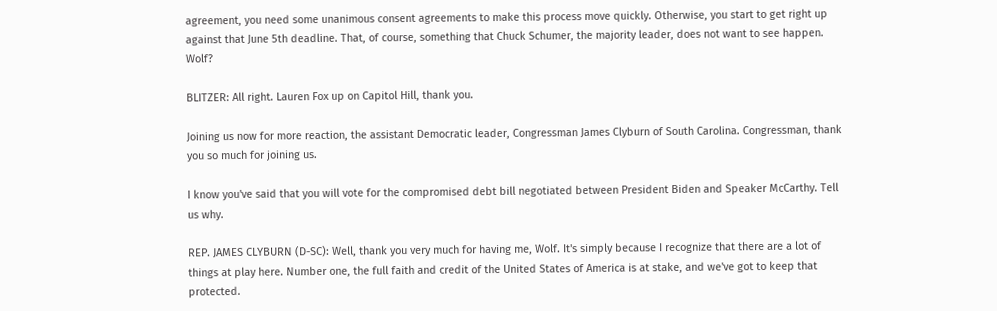agreement, you need some unanimous consent agreements to make this process move quickly. Otherwise, you start to get right up against that June 5th deadline. That, of course, something that Chuck Schumer, the majority leader, does not want to see happen. Wolf?

BLITZER: All right. Lauren Fox up on Capitol Hill, thank you.

Joining us now for more reaction, the assistant Democratic leader, Congressman James Clyburn of South Carolina. Congressman, thank you so much for joining us.

I know you've said that you will vote for the compromised debt bill negotiated between President Biden and Speaker McCarthy. Tell us why.

REP. JAMES CLYBURN (D-SC): Well, thank you very much for having me, Wolf. It's simply because I recognize that there are a lot of things at play here. Number one, the full faith and credit of the United States of America is at stake, and we've got to keep that protected.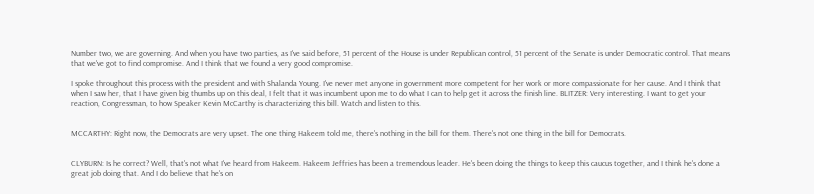Number two, we are governing. And when you have two parties, as I've said before, 51 percent of the House is under Republican control, 51 percent of the Senate is under Democratic control. That means that we've got to find compromise. And I think that we found a very good compromise.

I spoke throughout this process with the president and with Shalanda Young. I've never met anyone in government more competent for her work or more compassionate for her cause. And I think that when I saw her, that I have given big thumbs up on this deal, I felt that it was incumbent upon me to do what I can to help get it across the finish line. BLITZER: Very interesting. I want to get your reaction, Congressman, to how Speaker Kevin McCarthy is characterizing this bill. Watch and listen to this.


MCCARTHY: Right now, the Democrats are very upset. The one thing Hakeem told me, there's nothing in the bill for them. There's not one thing in the bill for Democrats.


CLYBURN: Is he correct? Well, that's not what I've heard from Hakeem. Hakeem Jeffries has been a tremendous leader. He's been doing the things to keep this caucus together, and I think he's done a great job doing that. And I do believe that he's on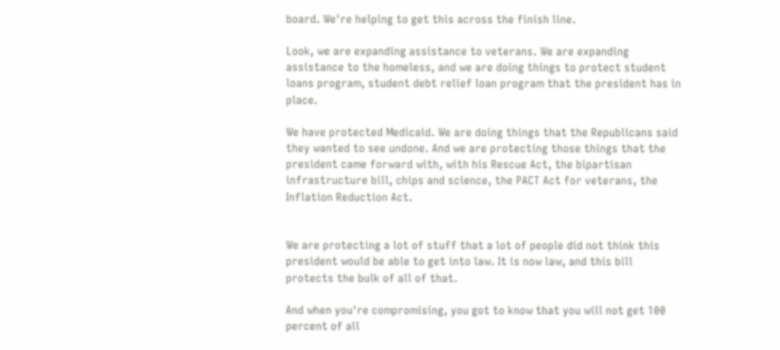board. We're helping to get this across the finish line.

Look, we are expanding assistance to veterans. We are expanding assistance to the homeless, and we are doing things to protect student loans program, student debt relief loan program that the president has in place.

We have protected Medicaid. We are doing things that the Republicans said they wanted to see undone. And we are protecting those things that the president came forward with, with his Rescue Act, the bipartisan infrastructure bill, chips and science, the PACT Act for veterans, the Inflation Reduction Act.


We are protecting a lot of stuff that a lot of people did not think this president would be able to get into law. It is now law, and this bill protects the bulk of all of that.

And when you're compromising, you got to know that you will not get 100 percent of all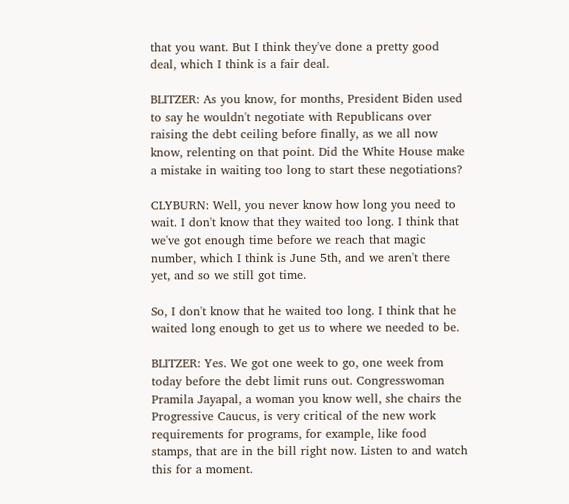that you want. But I think they've done a pretty good deal, which I think is a fair deal.

BLITZER: As you know, for months, President Biden used to say he wouldn't negotiate with Republicans over raising the debt ceiling before finally, as we all now know, relenting on that point. Did the White House make a mistake in waiting too long to start these negotiations?

CLYBURN: Well, you never know how long you need to wait. I don't know that they waited too long. I think that we've got enough time before we reach that magic number, which I think is June 5th, and we aren't there yet, and so we still got time.

So, I don't know that he waited too long. I think that he waited long enough to get us to where we needed to be.

BLITZER: Yes. We got one week to go, one week from today before the debt limit runs out. Congresswoman Pramila Jayapal, a woman you know well, she chairs the Progressive Caucus, is very critical of the new work requirements for programs, for example, like food stamps, that are in the bill right now. Listen to and watch this for a moment.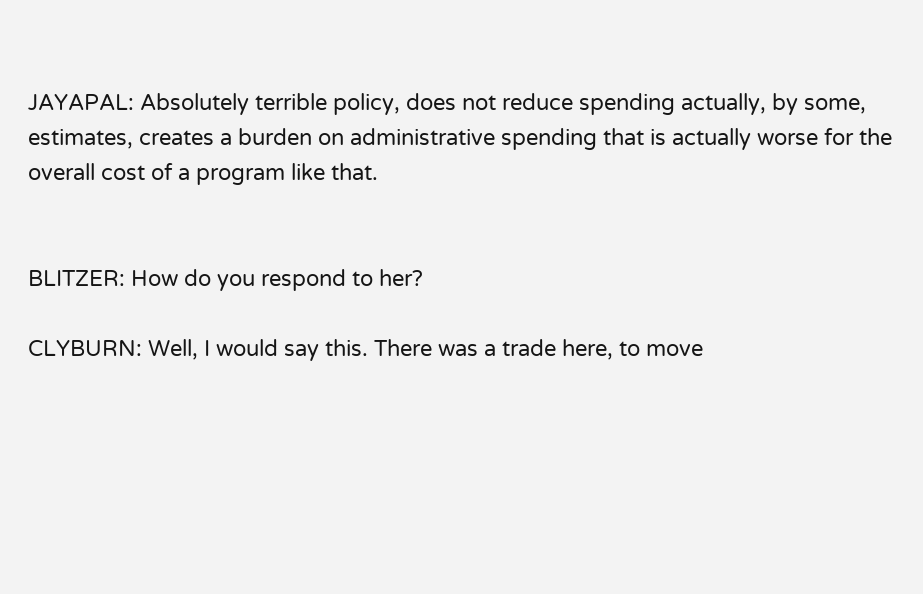JAYAPAL: Absolutely terrible policy, does not reduce spending actually, by some, estimates, creates a burden on administrative spending that is actually worse for the overall cost of a program like that.


BLITZER: How do you respond to her?

CLYBURN: Well, I would say this. There was a trade here, to move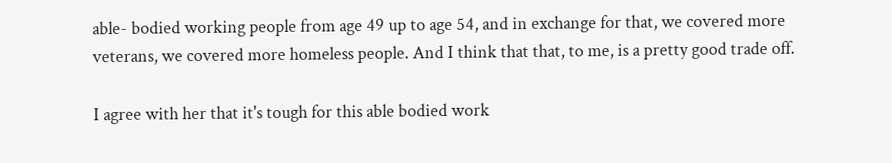able- bodied working people from age 49 up to age 54, and in exchange for that, we covered more veterans, we covered more homeless people. And I think that that, to me, is a pretty good trade off.

I agree with her that it's tough for this able bodied work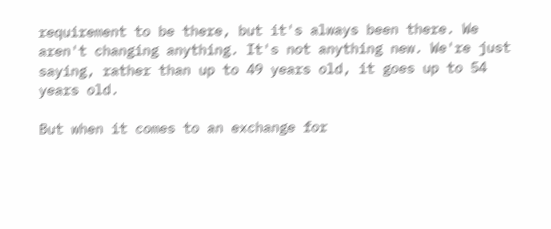requirement to be there, but it's always been there. We aren't changing anything. It's not anything new. We're just saying, rather than up to 49 years old, it goes up to 54 years old.

But when it comes to an exchange for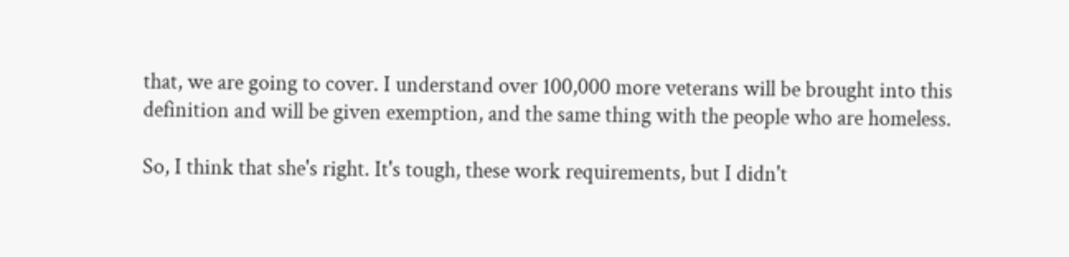that, we are going to cover. I understand over 100,000 more veterans will be brought into this definition and will be given exemption, and the same thing with the people who are homeless.

So, I think that she's right. It's tough, these work requirements, but I didn't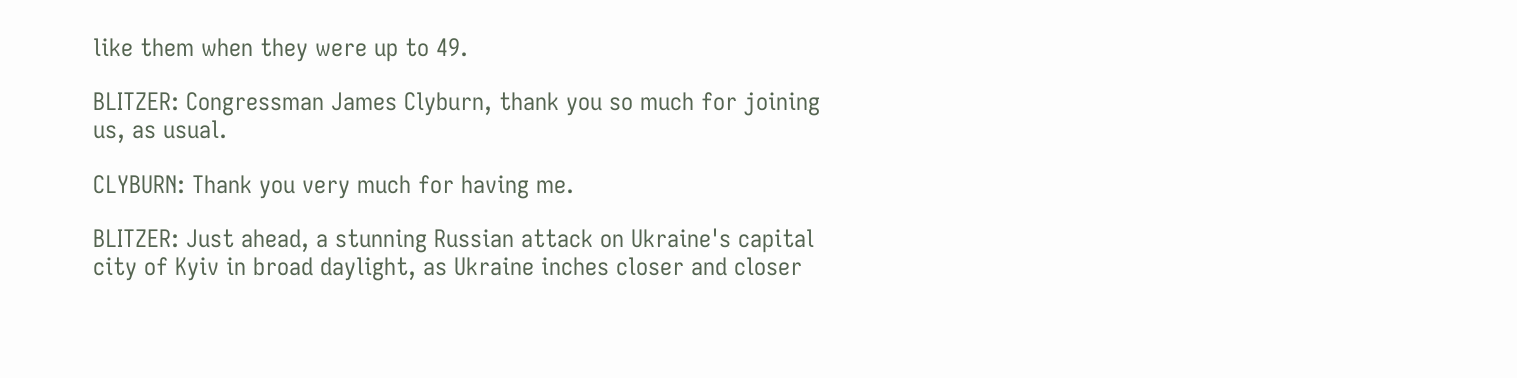like them when they were up to 49.

BLITZER: Congressman James Clyburn, thank you so much for joining us, as usual.

CLYBURN: Thank you very much for having me.

BLITZER: Just ahead, a stunning Russian attack on Ukraine's capital city of Kyiv in broad daylight, as Ukraine inches closer and closer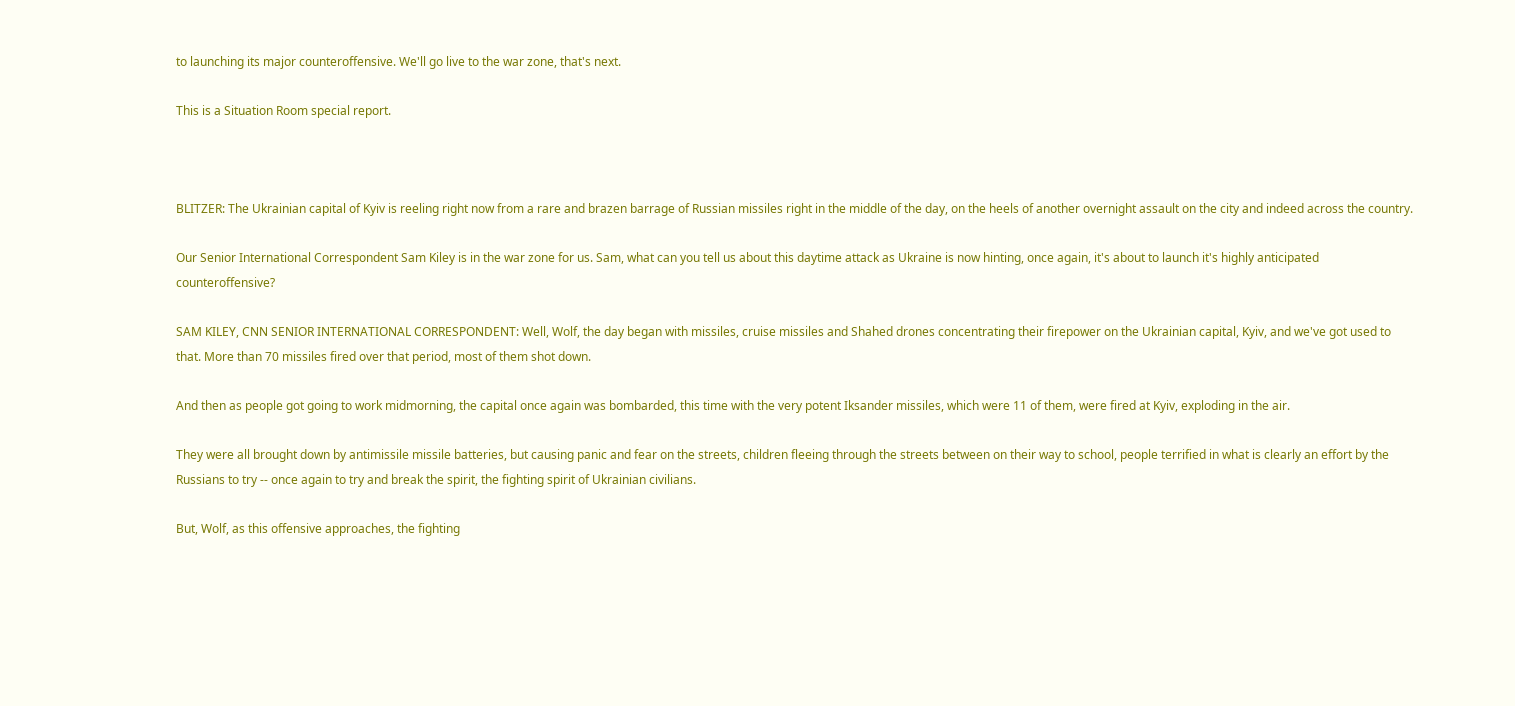to launching its major counteroffensive. We'll go live to the war zone, that's next.

This is a Situation Room special report.



BLITZER: The Ukrainian capital of Kyiv is reeling right now from a rare and brazen barrage of Russian missiles right in the middle of the day, on the heels of another overnight assault on the city and indeed across the country.

Our Senior International Correspondent Sam Kiley is in the war zone for us. Sam, what can you tell us about this daytime attack as Ukraine is now hinting, once again, it's about to launch it's highly anticipated counteroffensive?

SAM KILEY, CNN SENIOR INTERNATIONAL CORRESPONDENT: Well, Wolf, the day began with missiles, cruise missiles and Shahed drones concentrating their firepower on the Ukrainian capital, Kyiv, and we've got used to that. More than 70 missiles fired over that period, most of them shot down.

And then as people got going to work midmorning, the capital once again was bombarded, this time with the very potent Iksander missiles, which were 11 of them, were fired at Kyiv, exploding in the air.

They were all brought down by antimissile missile batteries, but causing panic and fear on the streets, children fleeing through the streets between on their way to school, people terrified in what is clearly an effort by the Russians to try -- once again to try and break the spirit, the fighting spirit of Ukrainian civilians.

But, Wolf, as this offensive approaches, the fighting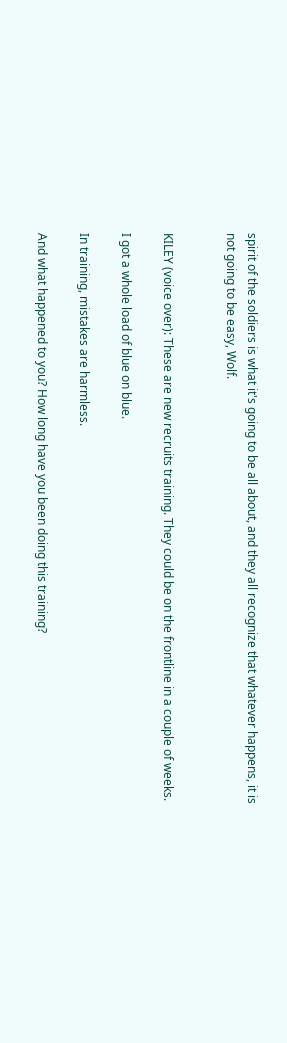spirit of the soldiers is what it's going to be all about, and they all recognize that whatever happens, it is not going to be easy, Wolf.


KILEY (voice over): These are new recruits training. They could be on the frontline in a couple of weeks.

I got a whole load of blue on blue.

In training, mistakes are harmless.

And what happened to you? How long have you been doing this training?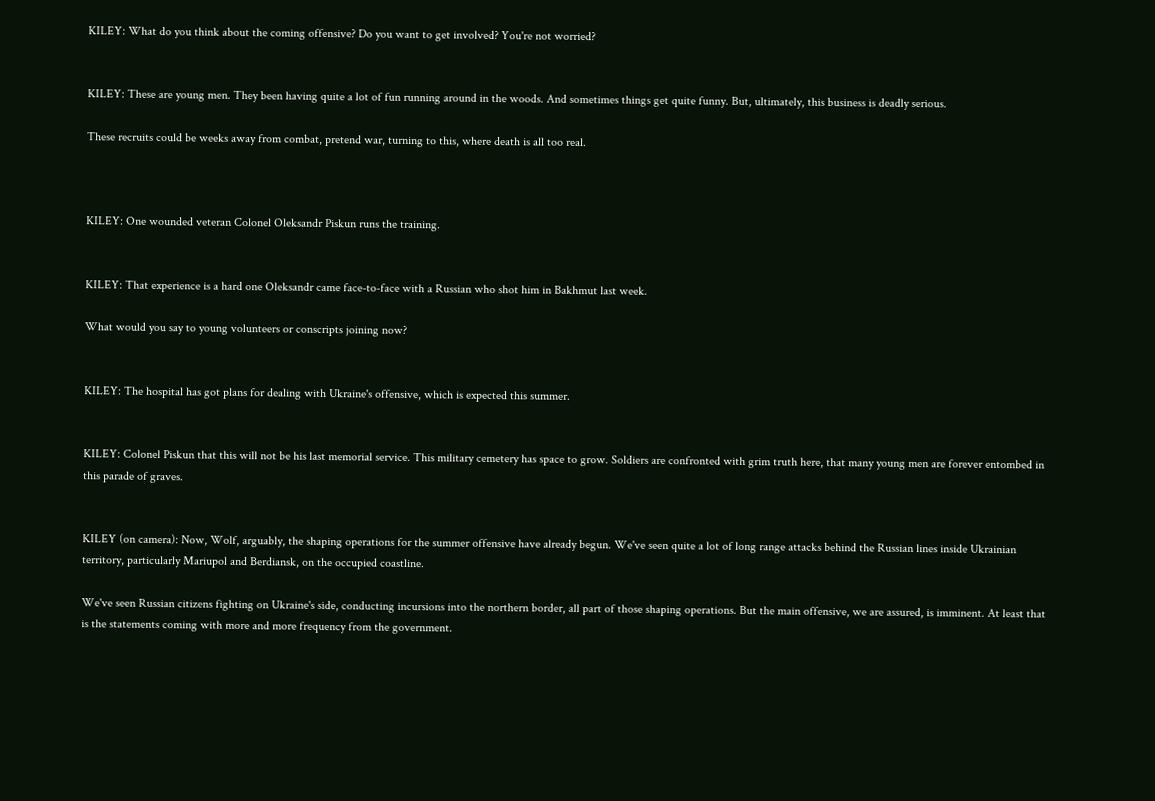KILEY: What do you think about the coming offensive? Do you want to get involved? You're not worried?


KILEY: These are young men. They been having quite a lot of fun running around in the woods. And sometimes things get quite funny. But, ultimately, this business is deadly serious.

These recruits could be weeks away from combat, pretend war, turning to this, where death is all too real.



KILEY: One wounded veteran Colonel Oleksandr Piskun runs the training.


KILEY: That experience is a hard one Oleksandr came face-to-face with a Russian who shot him in Bakhmut last week.

What would you say to young volunteers or conscripts joining now?


KILEY: The hospital has got plans for dealing with Ukraine's offensive, which is expected this summer.


KILEY: Colonel Piskun that this will not be his last memorial service. This military cemetery has space to grow. Soldiers are confronted with grim truth here, that many young men are forever entombed in this parade of graves.


KILEY (on camera): Now, Wolf, arguably, the shaping operations for the summer offensive have already begun. We've seen quite a lot of long range attacks behind the Russian lines inside Ukrainian territory, particularly Mariupol and Berdiansk, on the occupied coastline.

We've seen Russian citizens fighting on Ukraine's side, conducting incursions into the northern border, all part of those shaping operations. But the main offensive, we are assured, is imminent. At least that is the statements coming with more and more frequency from the government.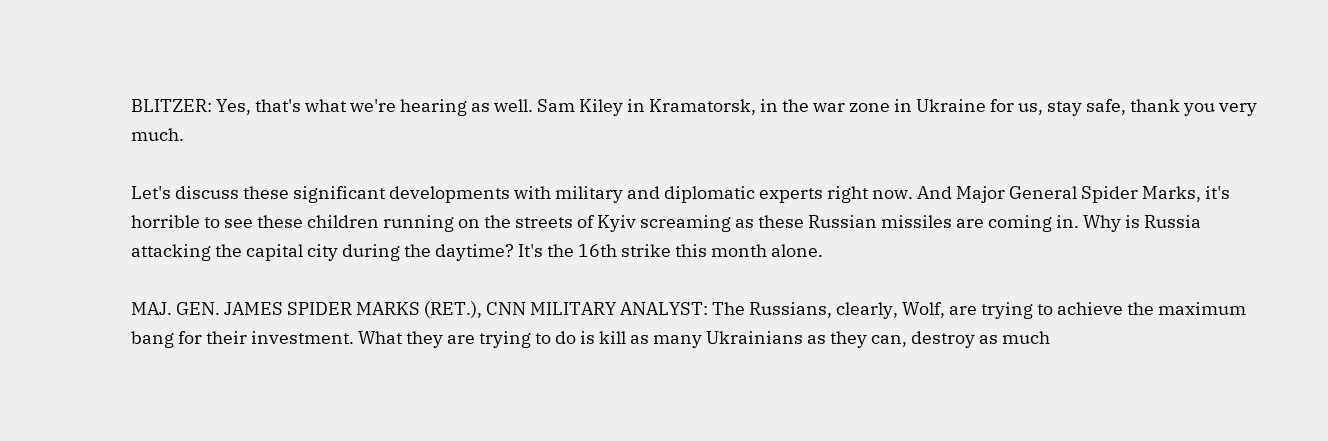BLITZER: Yes, that's what we're hearing as well. Sam Kiley in Kramatorsk, in the war zone in Ukraine for us, stay safe, thank you very much.

Let's discuss these significant developments with military and diplomatic experts right now. And Major General Spider Marks, it's horrible to see these children running on the streets of Kyiv screaming as these Russian missiles are coming in. Why is Russia attacking the capital city during the daytime? It's the 16th strike this month alone.

MAJ. GEN. JAMES SPIDER MARKS (RET.), CNN MILITARY ANALYST: The Russians, clearly, Wolf, are trying to achieve the maximum bang for their investment. What they are trying to do is kill as many Ukrainians as they can, destroy as much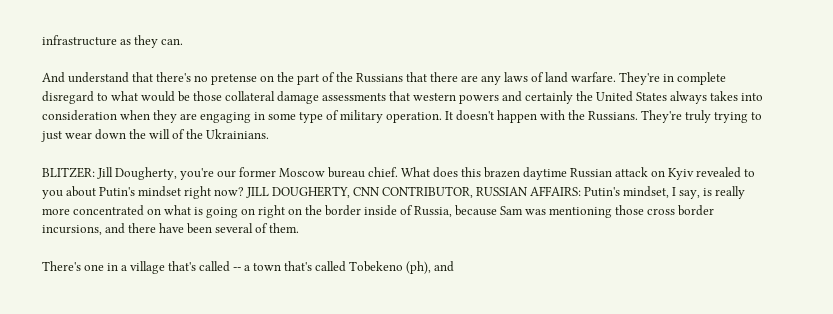infrastructure as they can.

And understand that there's no pretense on the part of the Russians that there are any laws of land warfare. They're in complete disregard to what would be those collateral damage assessments that western powers and certainly the United States always takes into consideration when they are engaging in some type of military operation. It doesn't happen with the Russians. They're truly trying to just wear down the will of the Ukrainians.

BLITZER: Jill Dougherty, you're our former Moscow bureau chief. What does this brazen daytime Russian attack on Kyiv revealed to you about Putin's mindset right now? JILL DOUGHERTY, CNN CONTRIBUTOR, RUSSIAN AFFAIRS: Putin's mindset, I say, is really more concentrated on what is going on right on the border inside of Russia, because Sam was mentioning those cross border incursions, and there have been several of them.

There's one in a village that's called -- a town that's called Tobekeno (ph), and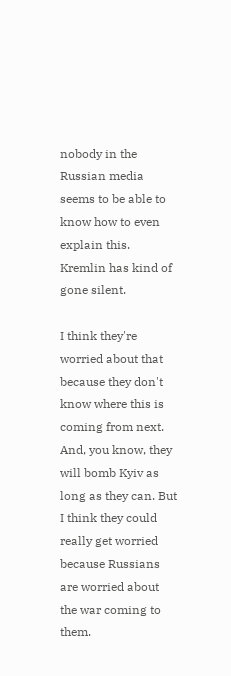nobody in the Russian media seems to be able to know how to even explain this. Kremlin has kind of gone silent.

I think they're worried about that because they don't know where this is coming from next. And, you know, they will bomb Kyiv as long as they can. But I think they could really get worried because Russians are worried about the war coming to them.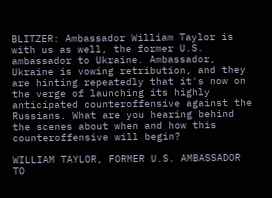BLITZER: Ambassador William Taylor is with us as well, the former U.S. ambassador to Ukraine. Ambassador, Ukraine is vowing retribution, and they are hinting repeatedly that it's now on the verge of launching its highly anticipated counteroffensive against the Russians. What are you hearing behind the scenes about when and how this counteroffensive will begin?

WILLIAM TAYLOR, FORMER U.S. AMBASSADOR TO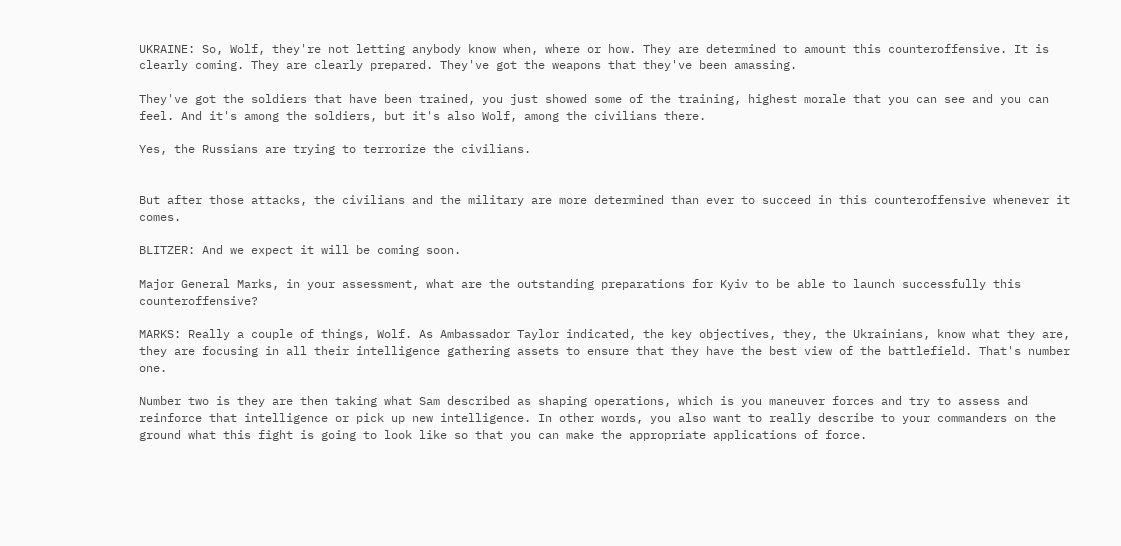UKRAINE: So, Wolf, they're not letting anybody know when, where or how. They are determined to amount this counteroffensive. It is clearly coming. They are clearly prepared. They've got the weapons that they've been amassing.

They've got the soldiers that have been trained, you just showed some of the training, highest morale that you can see and you can feel. And it's among the soldiers, but it's also Wolf, among the civilians there.

Yes, the Russians are trying to terrorize the civilians.


But after those attacks, the civilians and the military are more determined than ever to succeed in this counteroffensive whenever it comes.

BLITZER: And we expect it will be coming soon.

Major General Marks, in your assessment, what are the outstanding preparations for Kyiv to be able to launch successfully this counteroffensive?

MARKS: Really a couple of things, Wolf. As Ambassador Taylor indicated, the key objectives, they, the Ukrainians, know what they are, they are focusing in all their intelligence gathering assets to ensure that they have the best view of the battlefield. That's number one.

Number two is they are then taking what Sam described as shaping operations, which is you maneuver forces and try to assess and reinforce that intelligence or pick up new intelligence. In other words, you also want to really describe to your commanders on the ground what this fight is going to look like so that you can make the appropriate applications of force.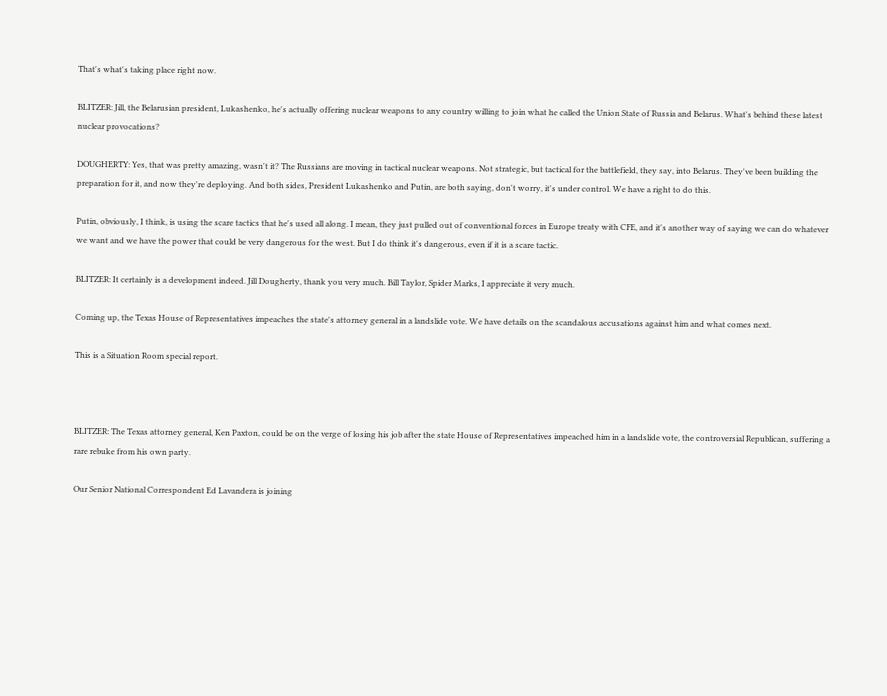That's what's taking place right now.

BLITZER: Jill, the Belarusian president, Lukashenko, he's actually offering nuclear weapons to any country willing to join what he called the Union State of Russia and Belarus. What's behind these latest nuclear provocations?

DOUGHERTY: Yes, that was pretty amazing, wasn't it? The Russians are moving in tactical nuclear weapons. Not strategic, but tactical for the battlefield, they say, into Belarus. They've been building the preparation for it, and now they're deploying. And both sides, President Lukashenko and Putin, are both saying, don't worry, it's under control. We have a right to do this.

Putin, obviously, I think, is using the scare tactics that he's used all along. I mean, they just pulled out of conventional forces in Europe treaty with CFE, and it's another way of saying we can do whatever we want and we have the power that could be very dangerous for the west. But I do think it's dangerous, even if it is a scare tactic.

BLITZER: It certainly is a development indeed. Jill Dougherty, thank you very much. Bill Taylor, Spider Marks, I appreciate it very much.

Coming up, the Texas House of Representatives impeaches the state's attorney general in a landslide vote. We have details on the scandalous accusations against him and what comes next.

This is a Situation Room special report.



BLITZER: The Texas attorney general, Ken Paxton, could be on the verge of losing his job after the state House of Representatives impeached him in a landslide vote, the controversial Republican, suffering a rare rebuke from his own party.

Our Senior National Correspondent Ed Lavandera is joining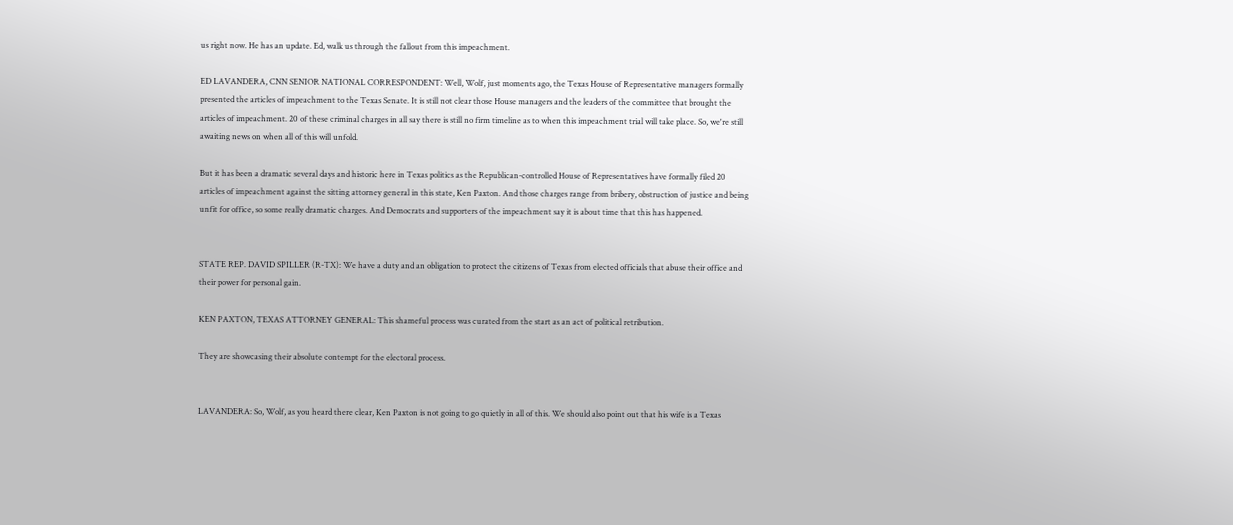us right now. He has an update. Ed, walk us through the fallout from this impeachment.

ED LAVANDERA, CNN SENIOR NATIONAL CORRESPONDENT: Well, Wolf, just moments ago, the Texas House of Representative managers formally presented the articles of impeachment to the Texas Senate. It is still not clear those House managers and the leaders of the committee that brought the articles of impeachment. 20 of these criminal charges in all say there is still no firm timeline as to when this impeachment trial will take place. So, we're still awaiting news on when all of this will unfold.

But it has been a dramatic several days and historic here in Texas politics as the Republican-controlled House of Representatives have formally filed 20 articles of impeachment against the sitting attorney general in this state, Ken Paxton. And those charges range from bribery, obstruction of justice and being unfit for office, so some really dramatic charges. And Democrats and supporters of the impeachment say it is about time that this has happened.


STATE REP. DAVID SPILLER (R-TX): We have a duty and an obligation to protect the citizens of Texas from elected officials that abuse their office and their power for personal gain.

KEN PAXTON, TEXAS ATTORNEY GENERAL: This shameful process was curated from the start as an act of political retribution.

They are showcasing their absolute contempt for the electoral process.


LAVANDERA: So, Wolf, as you heard there clear, Ken Paxton is not going to go quietly in all of this. We should also point out that his wife is a Texas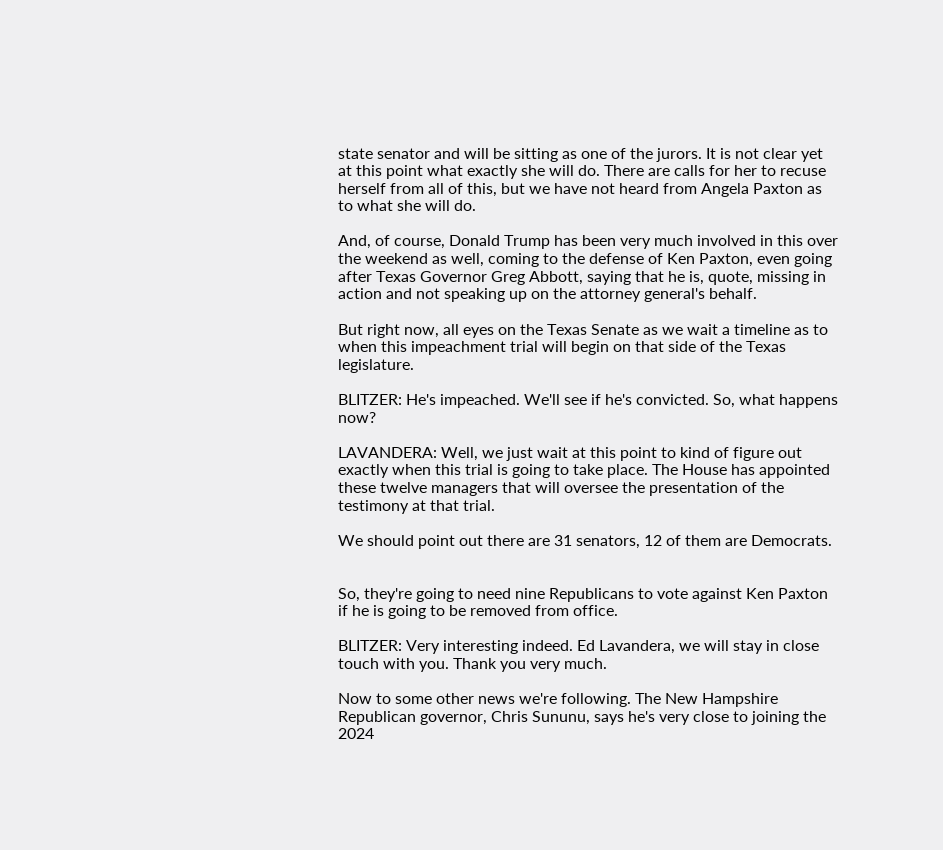state senator and will be sitting as one of the jurors. It is not clear yet at this point what exactly she will do. There are calls for her to recuse herself from all of this, but we have not heard from Angela Paxton as to what she will do.

And, of course, Donald Trump has been very much involved in this over the weekend as well, coming to the defense of Ken Paxton, even going after Texas Governor Greg Abbott, saying that he is, quote, missing in action and not speaking up on the attorney general's behalf.

But right now, all eyes on the Texas Senate as we wait a timeline as to when this impeachment trial will begin on that side of the Texas legislature.

BLITZER: He's impeached. We'll see if he's convicted. So, what happens now?

LAVANDERA: Well, we just wait at this point to kind of figure out exactly when this trial is going to take place. The House has appointed these twelve managers that will oversee the presentation of the testimony at that trial.

We should point out there are 31 senators, 12 of them are Democrats.


So, they're going to need nine Republicans to vote against Ken Paxton if he is going to be removed from office.

BLITZER: Very interesting indeed. Ed Lavandera, we will stay in close touch with you. Thank you very much.

Now to some other news we're following. The New Hampshire Republican governor, Chris Sununu, says he's very close to joining the 2024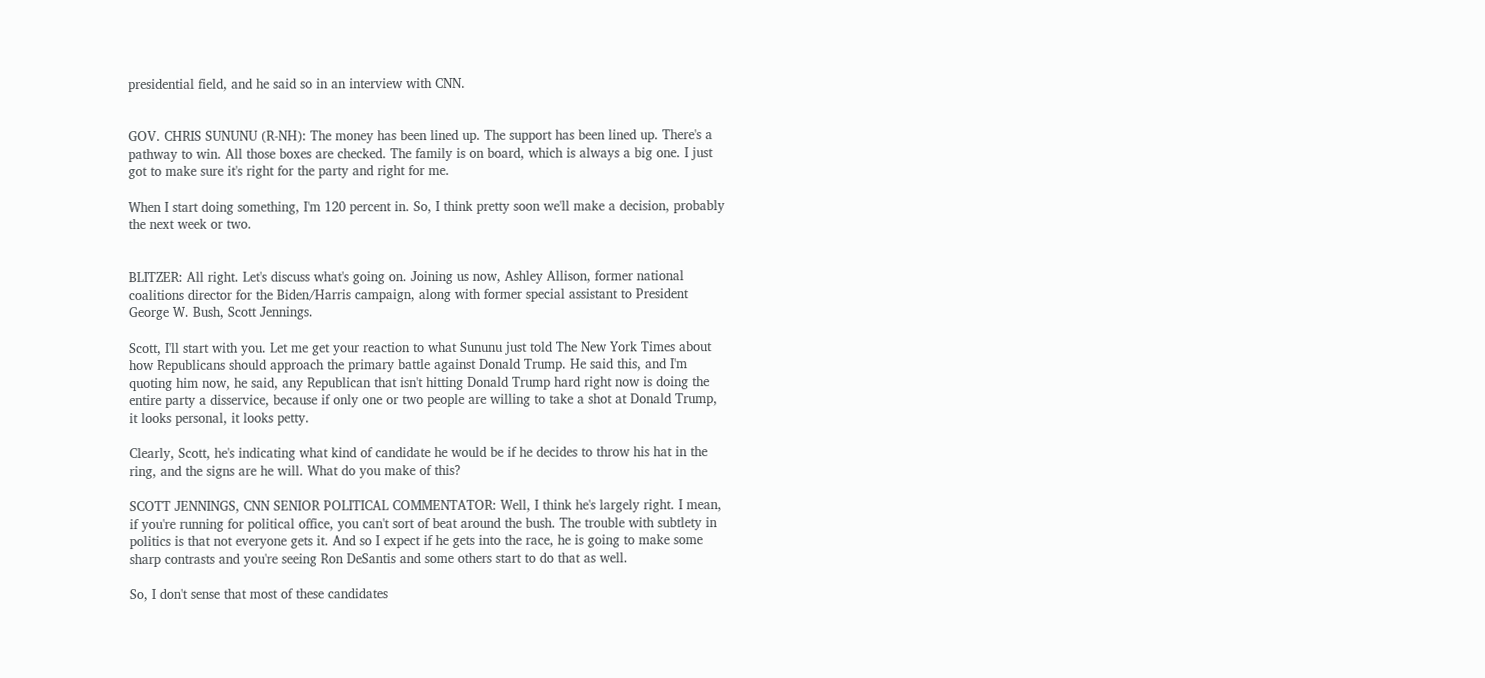presidential field, and he said so in an interview with CNN.


GOV. CHRIS SUNUNU (R-NH): The money has been lined up. The support has been lined up. There's a pathway to win. All those boxes are checked. The family is on board, which is always a big one. I just got to make sure it's right for the party and right for me.

When I start doing something, I'm 120 percent in. So, I think pretty soon we'll make a decision, probably the next week or two.


BLITZER: All right. Let's discuss what's going on. Joining us now, Ashley Allison, former national coalitions director for the Biden/Harris campaign, along with former special assistant to President George W. Bush, Scott Jennings.

Scott, I'll start with you. Let me get your reaction to what Sununu just told The New York Times about how Republicans should approach the primary battle against Donald Trump. He said this, and I'm quoting him now, he said, any Republican that isn't hitting Donald Trump hard right now is doing the entire party a disservice, because if only one or two people are willing to take a shot at Donald Trump, it looks personal, it looks petty.

Clearly, Scott, he's indicating what kind of candidate he would be if he decides to throw his hat in the ring, and the signs are he will. What do you make of this?

SCOTT JENNINGS, CNN SENIOR POLITICAL COMMENTATOR: Well, I think he's largely right. I mean, if you're running for political office, you can't sort of beat around the bush. The trouble with subtlety in politics is that not everyone gets it. And so I expect if he gets into the race, he is going to make some sharp contrasts and you're seeing Ron DeSantis and some others start to do that as well.

So, I don't sense that most of these candidates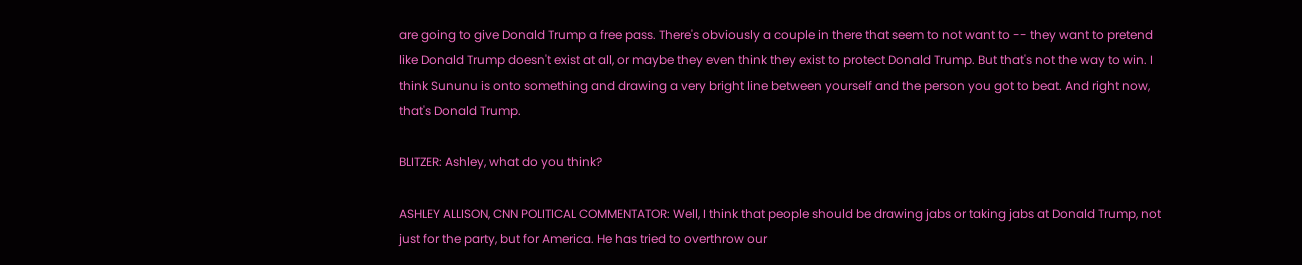are going to give Donald Trump a free pass. There's obviously a couple in there that seem to not want to -- they want to pretend like Donald Trump doesn't exist at all, or maybe they even think they exist to protect Donald Trump. But that's not the way to win. I think Sununu is onto something and drawing a very bright line between yourself and the person you got to beat. And right now, that's Donald Trump.

BLITZER: Ashley, what do you think?

ASHLEY ALLISON, CNN POLITICAL COMMENTATOR: Well, I think that people should be drawing jabs or taking jabs at Donald Trump, not just for the party, but for America. He has tried to overthrow our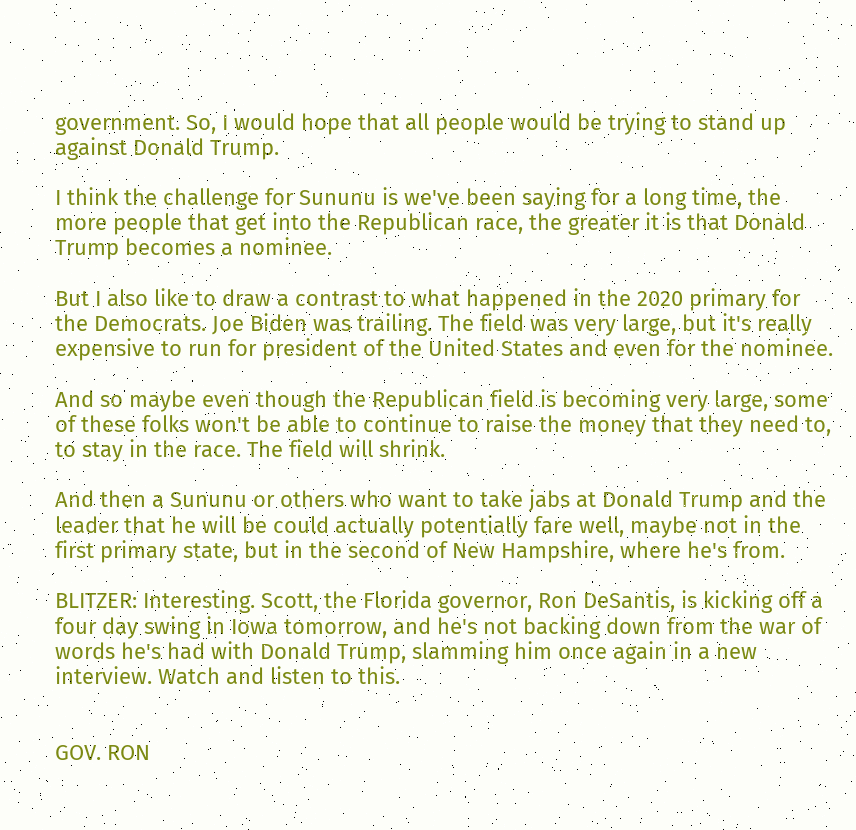government. So, I would hope that all people would be trying to stand up against Donald Trump.

I think the challenge for Sununu is we've been saying for a long time, the more people that get into the Republican race, the greater it is that Donald Trump becomes a nominee.

But I also like to draw a contrast to what happened in the 2020 primary for the Democrats. Joe Biden was trailing. The field was very large, but it's really expensive to run for president of the United States and even for the nominee.

And so maybe even though the Republican field is becoming very large, some of these folks won't be able to continue to raise the money that they need to, to stay in the race. The field will shrink.

And then a Sununu or others who want to take jabs at Donald Trump and the leader that he will be could actually potentially fare well, maybe not in the first primary state, but in the second of New Hampshire, where he's from.

BLITZER: Interesting. Scott, the Florida governor, Ron DeSantis, is kicking off a four day swing in Iowa tomorrow, and he's not backing down from the war of words he's had with Donald Trump, slamming him once again in a new interview. Watch and listen to this.


GOV. RON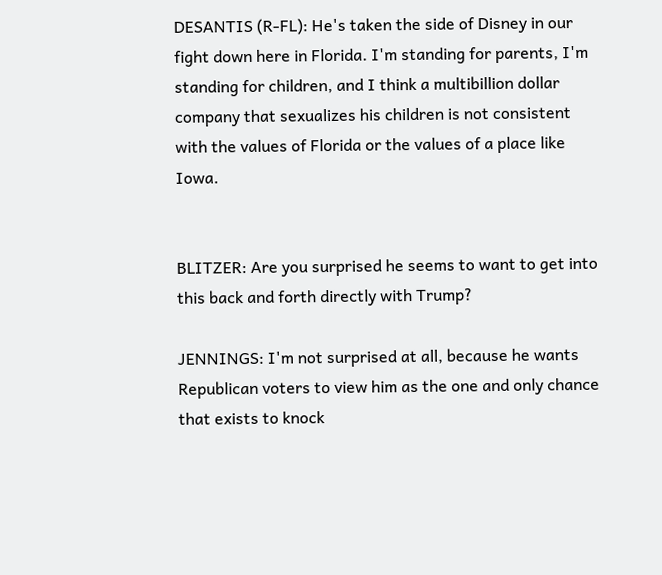DESANTIS (R-FL): He's taken the side of Disney in our fight down here in Florida. I'm standing for parents, I'm standing for children, and I think a multibillion dollar company that sexualizes his children is not consistent with the values of Florida or the values of a place like Iowa.


BLITZER: Are you surprised he seems to want to get into this back and forth directly with Trump?

JENNINGS: I'm not surprised at all, because he wants Republican voters to view him as the one and only chance that exists to knock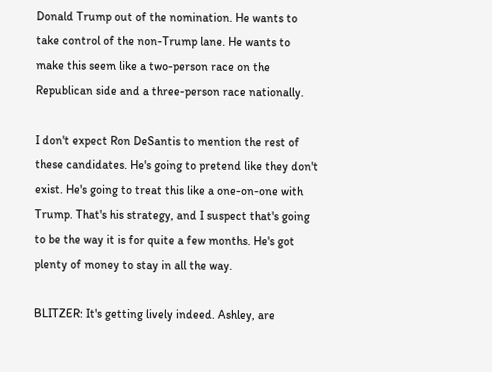Donald Trump out of the nomination. He wants to take control of the non-Trump lane. He wants to make this seem like a two-person race on the Republican side and a three-person race nationally.

I don't expect Ron DeSantis to mention the rest of these candidates. He's going to pretend like they don't exist. He's going to treat this like a one-on-one with Trump. That's his strategy, and I suspect that's going to be the way it is for quite a few months. He's got plenty of money to stay in all the way.

BLITZER: It's getting lively indeed. Ashley, are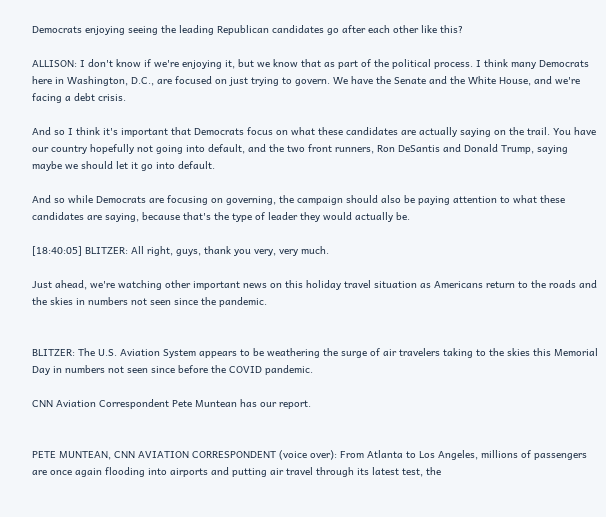Democrats enjoying seeing the leading Republican candidates go after each other like this?

ALLISON: I don't know if we're enjoying it, but we know that as part of the political process. I think many Democrats here in Washington, D.C., are focused on just trying to govern. We have the Senate and the White House, and we're facing a debt crisis.

And so I think it's important that Democrats focus on what these candidates are actually saying on the trail. You have our country hopefully not going into default, and the two front runners, Ron DeSantis and Donald Trump, saying maybe we should let it go into default.

And so while Democrats are focusing on governing, the campaign should also be paying attention to what these candidates are saying, because that's the type of leader they would actually be.

[18:40:05] BLITZER: All right, guys, thank you very, very much.

Just ahead, we're watching other important news on this holiday travel situation as Americans return to the roads and the skies in numbers not seen since the pandemic.


BLITZER: The U.S. Aviation System appears to be weathering the surge of air travelers taking to the skies this Memorial Day in numbers not seen since before the COVID pandemic.

CNN Aviation Correspondent Pete Muntean has our report.


PETE MUNTEAN, CNN AVIATION CORRESPONDENT (voice over): From Atlanta to Los Angeles, millions of passengers are once again flooding into airports and putting air travel through its latest test, the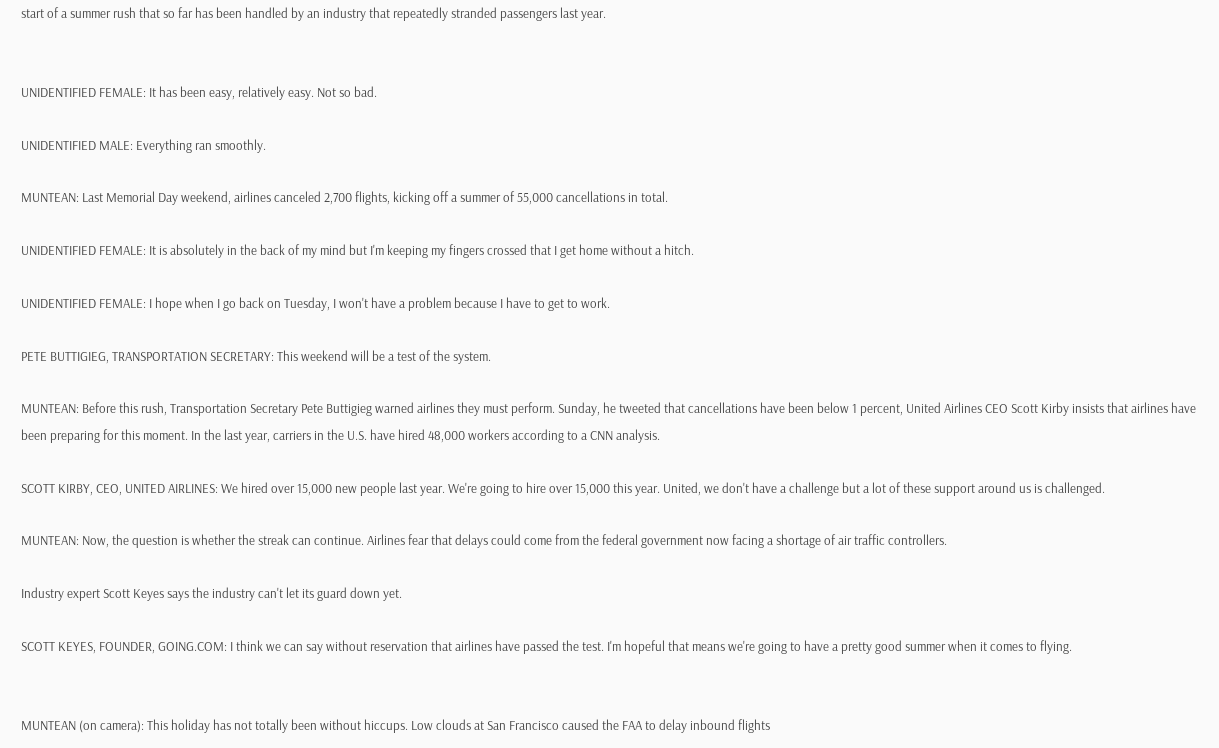start of a summer rush that so far has been handled by an industry that repeatedly stranded passengers last year.


UNIDENTIFIED FEMALE: It has been easy, relatively easy. Not so bad.

UNIDENTIFIED MALE: Everything ran smoothly.

MUNTEAN: Last Memorial Day weekend, airlines canceled 2,700 flights, kicking off a summer of 55,000 cancellations in total.

UNIDENTIFIED FEMALE: It is absolutely in the back of my mind but I'm keeping my fingers crossed that I get home without a hitch.

UNIDENTIFIED FEMALE: I hope when I go back on Tuesday, I won't have a problem because I have to get to work.

PETE BUTTIGIEG, TRANSPORTATION SECRETARY: This weekend will be a test of the system.

MUNTEAN: Before this rush, Transportation Secretary Pete Buttigieg warned airlines they must perform. Sunday, he tweeted that cancellations have been below 1 percent, United Airlines CEO Scott Kirby insists that airlines have been preparing for this moment. In the last year, carriers in the U.S. have hired 48,000 workers according to a CNN analysis.

SCOTT KIRBY, CEO, UNITED AIRLINES: We hired over 15,000 new people last year. We're going to hire over 15,000 this year. United, we don't have a challenge but a lot of these support around us is challenged.

MUNTEAN: Now, the question is whether the streak can continue. Airlines fear that delays could come from the federal government now facing a shortage of air traffic controllers.

Industry expert Scott Keyes says the industry can't let its guard down yet.

SCOTT KEYES, FOUNDER, GOING.COM: I think we can say without reservation that airlines have passed the test. I'm hopeful that means we're going to have a pretty good summer when it comes to flying.


MUNTEAN (on camera): This holiday has not totally been without hiccups. Low clouds at San Francisco caused the FAA to delay inbound flights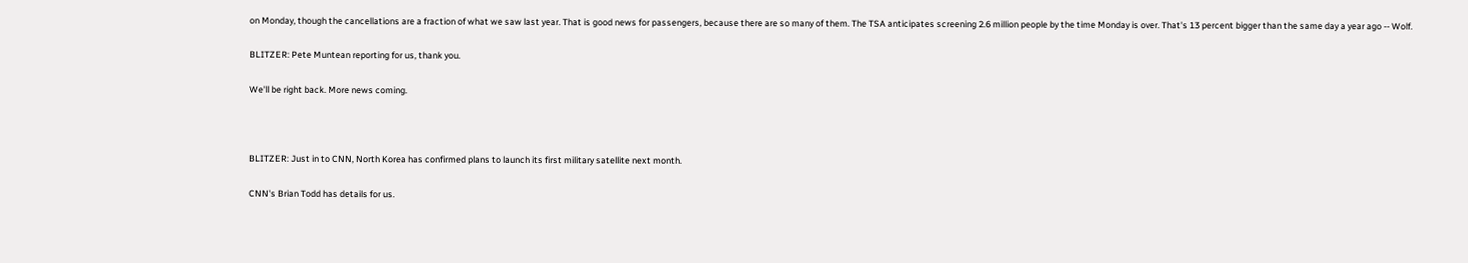on Monday, though the cancellations are a fraction of what we saw last year. That is good news for passengers, because there are so many of them. The TSA anticipates screening 2.6 million people by the time Monday is over. That's 13 percent bigger than the same day a year ago -- Wolf.

BLITZER: Pete Muntean reporting for us, thank you.

We'll be right back. More news coming.



BLITZER: Just in to CNN, North Korea has confirmed plans to launch its first military satellite next month.

CNN's Brian Todd has details for us.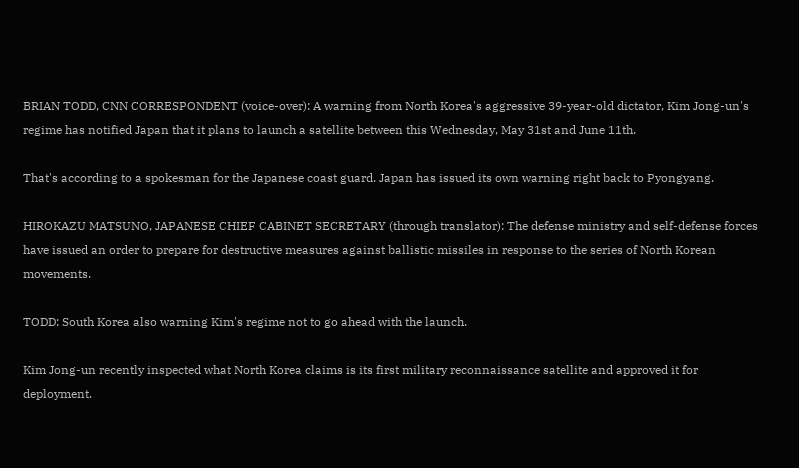BRIAN TODD, CNN CORRESPONDENT (voice-over): A warning from North Korea's aggressive 39-year-old dictator, Kim Jong-un's regime has notified Japan that it plans to launch a satellite between this Wednesday, May 31st and June 11th.

That's according to a spokesman for the Japanese coast guard. Japan has issued its own warning right back to Pyongyang.

HIROKAZU MATSUNO, JAPANESE CHIEF CABINET SECRETARY (through translator): The defense ministry and self-defense forces have issued an order to prepare for destructive measures against ballistic missiles in response to the series of North Korean movements.

TODD: South Korea also warning Kim's regime not to go ahead with the launch.

Kim Jong-un recently inspected what North Korea claims is its first military reconnaissance satellite and approved it for deployment.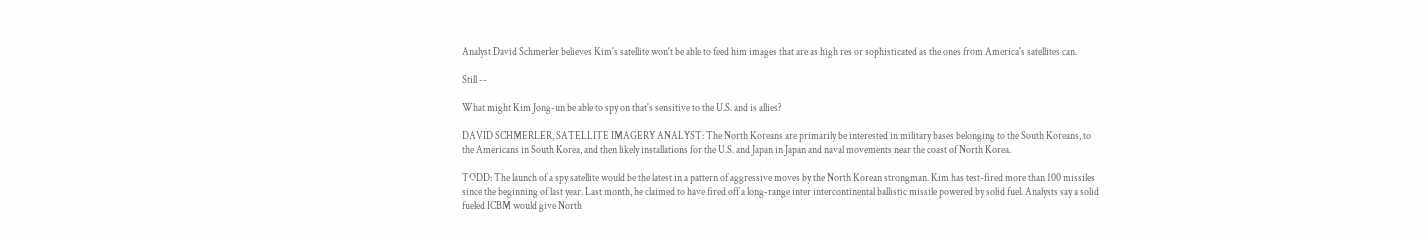Analyst David Schmerler believes Kim's satellite won't be able to feed him images that are as high res or sophisticated as the ones from America's satellites can.

Still --

What might Kim Jong-un be able to spy on that's sensitive to the U.S. and is allies?

DAVID SCHMERLER, SATELLITE IMAGERY ANALYST: The North Koreans are primarily be interested in military bases belonging to the South Koreans, to the Americans in South Korea, and then likely installations for the U.S. and Japan in Japan and naval movements near the coast of North Korea.

TODD: The launch of a spy satellite would be the latest in a pattern of aggressive moves by the North Korean strongman. Kim has test-fired more than 100 missiles since the beginning of last year. Last month, he claimed to have fired off a long-range inter intercontinental ballistic missile powered by solid fuel. Analysts say a solid fueled ICBM would give North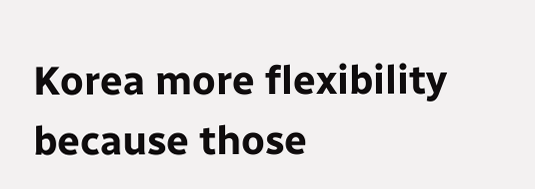Korea more flexibility because those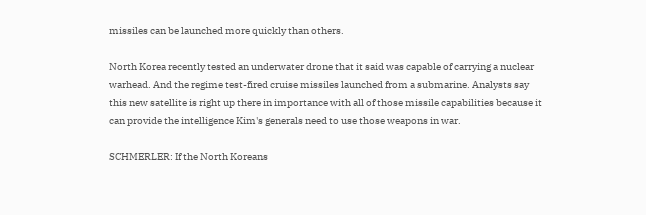missiles can be launched more quickly than others.

North Korea recently tested an underwater drone that it said was capable of carrying a nuclear warhead. And the regime test-fired cruise missiles launched from a submarine. Analysts say this new satellite is right up there in importance with all of those missile capabilities because it can provide the intelligence Kim's generals need to use those weapons in war.

SCHMERLER: If the North Koreans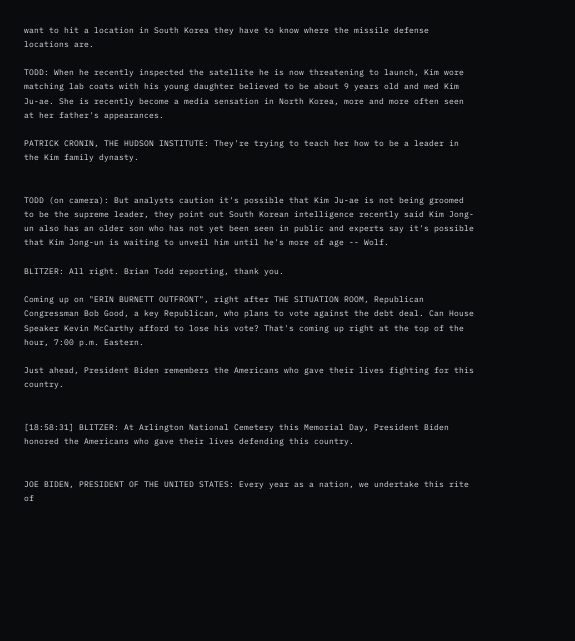want to hit a location in South Korea they have to know where the missile defense locations are.

TODD: When he recently inspected the satellite he is now threatening to launch, Kim wore matching lab coats with his young daughter believed to be about 9 years old and med Kim Ju-ae. She is recently become a media sensation in North Korea, more and more often seen at her father's appearances.

PATRICK CRONIN, THE HUDSON INSTITUTE: They're trying to teach her how to be a leader in the Kim family dynasty.


TODD (on camera): But analysts caution it's possible that Kim Ju-ae is not being groomed to be the supreme leader, they point out South Korean intelligence recently said Kim Jong-un also has an older son who has not yet been seen in public and experts say it's possible that Kim Jong-un is waiting to unveil him until he's more of age -- Wolf.

BLITZER: All right. Brian Todd reporting, thank you.

Coming up on "ERIN BURNETT OUTFRONT", right after THE SITUATION ROOM, Republican Congressman Bob Good, a key Republican, who plans to vote against the debt deal. Can House Speaker Kevin McCarthy afford to lose his vote? That's coming up right at the top of the hour, 7:00 p.m. Eastern.

Just ahead, President Biden remembers the Americans who gave their lives fighting for this country.


[18:58:31] BLITZER: At Arlington National Cemetery this Memorial Day, President Biden honored the Americans who gave their lives defending this country.


JOE BIDEN, PRESIDENT OF THE UNITED STATES: Every year as a nation, we undertake this rite of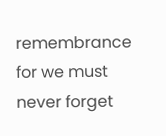remembrance for we must never forget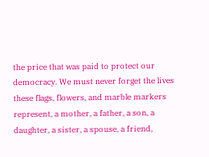the price that was paid to protect our democracy. We must never forget the lives these flags, flowers, and marble markers represent, a mother, a father, a son, a daughter, a sister, a spouse, a friend,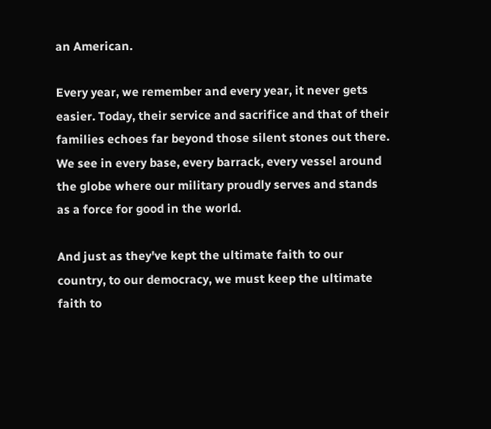an American.

Every year, we remember and every year, it never gets easier. Today, their service and sacrifice and that of their families echoes far beyond those silent stones out there. We see in every base, every barrack, every vessel around the globe where our military proudly serves and stands as a force for good in the world.

And just as they've kept the ultimate faith to our country, to our democracy, we must keep the ultimate faith to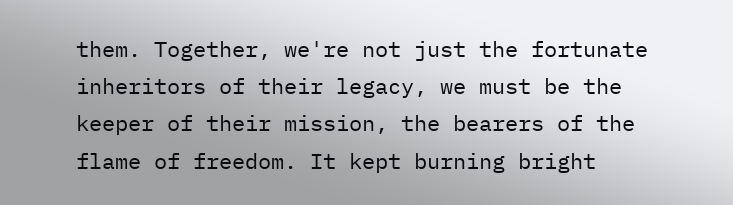them. Together, we're not just the fortunate inheritors of their legacy, we must be the keeper of their mission, the bearers of the flame of freedom. It kept burning bright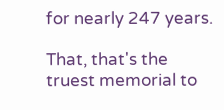for nearly 247 years.

That, that's the truest memorial to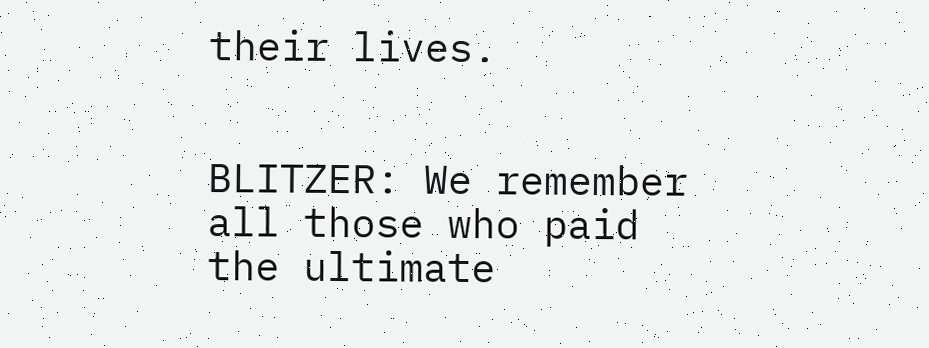their lives.


BLITZER: We remember all those who paid the ultimate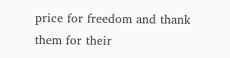price for freedom and thank them for their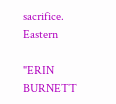sacrifice. Eastern

"ERIN BURNETT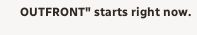OUTFRONT" starts right now.